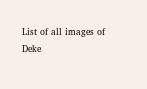List of all images of Deke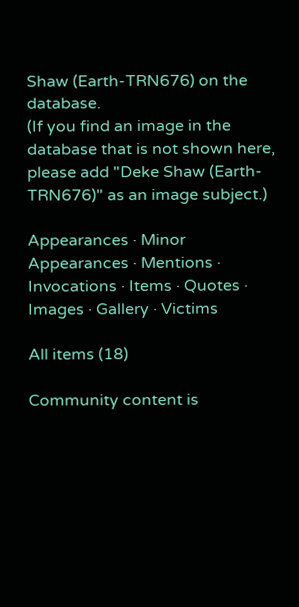Shaw (Earth-TRN676) on the database.
(If you find an image in the database that is not shown here, please add "Deke Shaw (Earth-TRN676)" as an image subject.)

Appearances · Minor Appearances · Mentions · Invocations · Items · Quotes · Images · Gallery · Victims

All items (18)

Community content is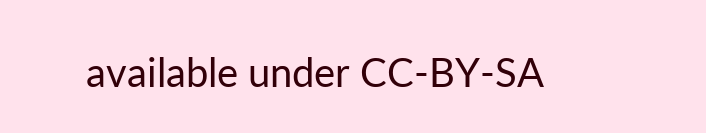available under CC-BY-SA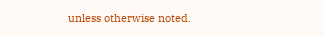unless otherwise noted.